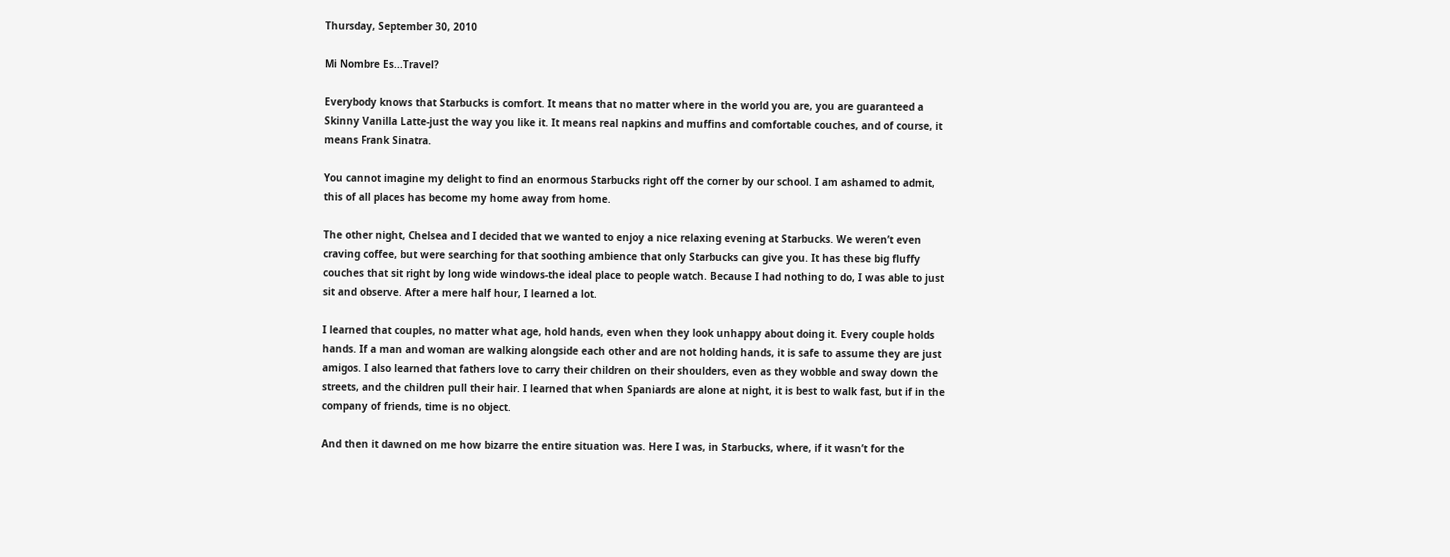Thursday, September 30, 2010

Mi Nombre Es...Travel?

Everybody knows that Starbucks is comfort. It means that no matter where in the world you are, you are guaranteed a Skinny Vanilla Latte-just the way you like it. It means real napkins and muffins and comfortable couches, and of course, it means Frank Sinatra.

You cannot imagine my delight to find an enormous Starbucks right off the corner by our school. I am ashamed to admit, this of all places has become my home away from home.

The other night, Chelsea and I decided that we wanted to enjoy a nice relaxing evening at Starbucks. We weren’t even craving coffee, but were searching for that soothing ambience that only Starbucks can give you. It has these big fluffy couches that sit right by long wide windows-the ideal place to people watch. Because I had nothing to do, I was able to just sit and observe. After a mere half hour, I learned a lot.

I learned that couples, no matter what age, hold hands, even when they look unhappy about doing it. Every couple holds hands. If a man and woman are walking alongside each other and are not holding hands, it is safe to assume they are just amigos. I also learned that fathers love to carry their children on their shoulders, even as they wobble and sway down the streets, and the children pull their hair. I learned that when Spaniards are alone at night, it is best to walk fast, but if in the company of friends, time is no object.

And then it dawned on me how bizarre the entire situation was. Here I was, in Starbucks, where, if it wasn’t for the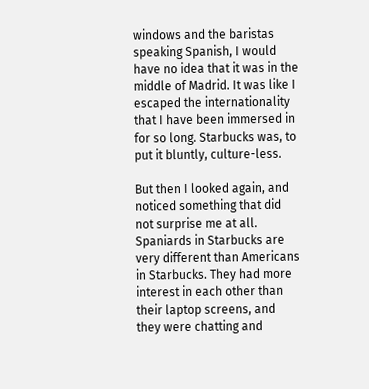windows and the baristas speaking Spanish, I would have no idea that it was in the middle of Madrid. It was like I escaped the internationality that I have been immersed in for so long. Starbucks was, to put it bluntly, culture-less.

But then I looked again, and noticed something that did not surprise me at all. Spaniards in Starbucks are very different than Americans in Starbucks. They had more interest in each other than their laptop screens, and they were chatting and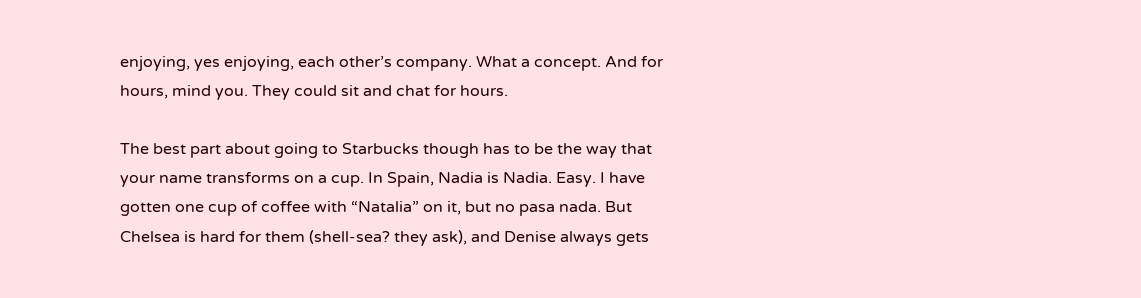enjoying, yes enjoying, each other’s company. What a concept. And for hours, mind you. They could sit and chat for hours.

The best part about going to Starbucks though has to be the way that your name transforms on a cup. In Spain, Nadia is Nadia. Easy. I have gotten one cup of coffee with “Natalia” on it, but no pasa nada. But Chelsea is hard for them (shell-sea? they ask), and Denise always gets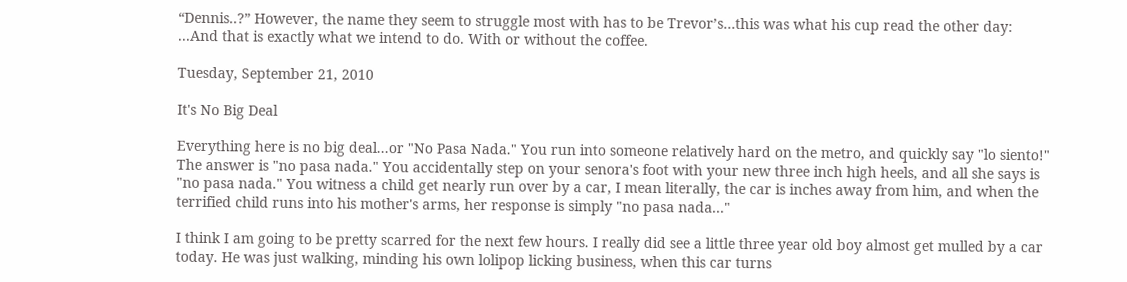“Dennis..?” However, the name they seem to struggle most with has to be Trevor’s…this was what his cup read the other day:
...And that is exactly what we intend to do. With or without the coffee.

Tuesday, September 21, 2010

It's No Big Deal

Everything here is no big deal...or "No Pasa Nada." You run into someone relatively hard on the metro, and quickly say "lo siento!" The answer is "no pasa nada." You accidentally step on your senora's foot with your new three inch high heels, and all she says is "no pasa nada." You witness a child get nearly run over by a car, I mean literally, the car is inches away from him, and when the terrified child runs into his mother's arms, her response is simply "no pasa nada..."

I think I am going to be pretty scarred for the next few hours. I really did see a little three year old boy almost get mulled by a car today. He was just walking, minding his own lolipop licking business, when this car turns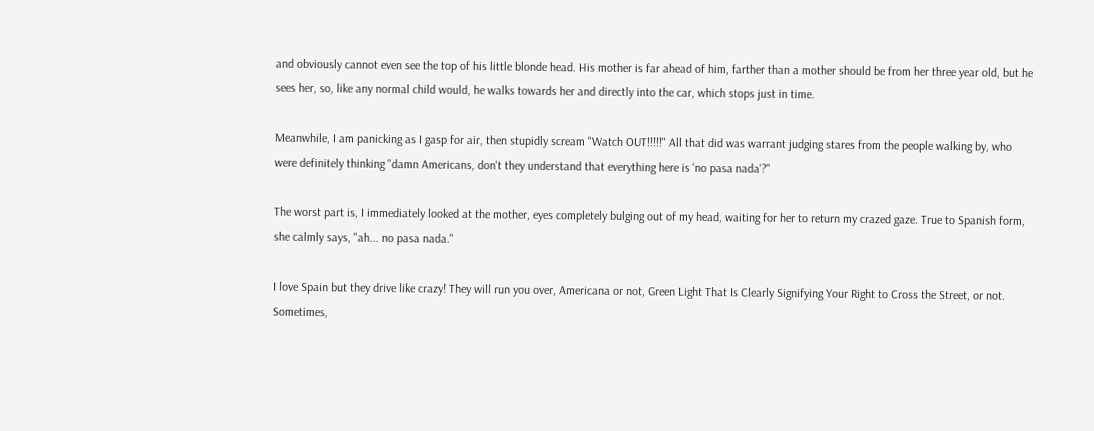and obviously cannot even see the top of his little blonde head. His mother is far ahead of him, farther than a mother should be from her three year old, but he sees her, so, like any normal child would, he walks towards her and directly into the car, which stops just in time.

Meanwhile, I am panicking as I gasp for air, then stupidly scream "Watch OUT!!!!!" All that did was warrant judging stares from the people walking by, who were definitely thinking "damn Americans, don't they understand that everything here is 'no pasa nada'?"

The worst part is, I immediately looked at the mother, eyes completely bulging out of my head, waiting for her to return my crazed gaze. True to Spanish form, she calmly says, "ah... no pasa nada."

I love Spain but they drive like crazy! They will run you over, Americana or not, Green Light That Is Clearly Signifying Your Right to Cross the Street, or not. Sometimes,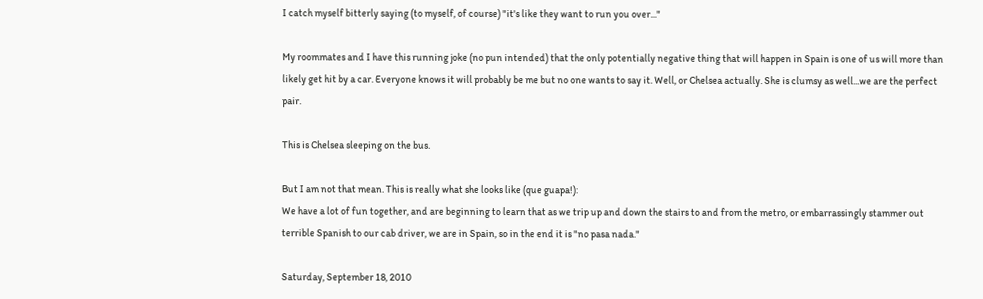I catch myself bitterly saying (to myself, of course) "it's like they want to run you over..."

My roommates and I have this running joke (no pun intended) that the only potentially negative thing that will happen in Spain is one of us will more than likely get hit by a car. Everyone knows it will probably be me but no one wants to say it. Well, or Chelsea actually. She is clumsy as well...we are the perfect pair.

This is Chelsea sleeping on the bus.

But I am not that mean. This is really what she looks like (que guapa!):
We have a lot of fun together, and are beginning to learn that as we trip up and down the stairs to and from the metro, or embarrassingly stammer out terrible Spanish to our cab driver, we are in Spain, so in the end it is "no pasa nada."

Saturday, September 18, 2010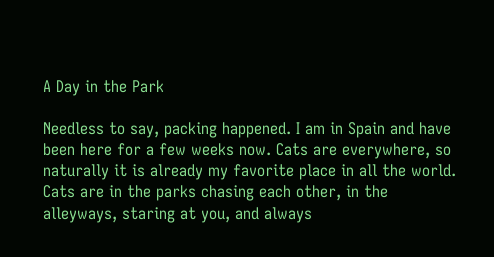A Day in the Park

Needless to say, packing happened. I am in Spain and have been here for a few weeks now. Cats are everywhere, so naturally it is already my favorite place in all the world. Cats are in the parks chasing each other, in the alleyways, staring at you, and always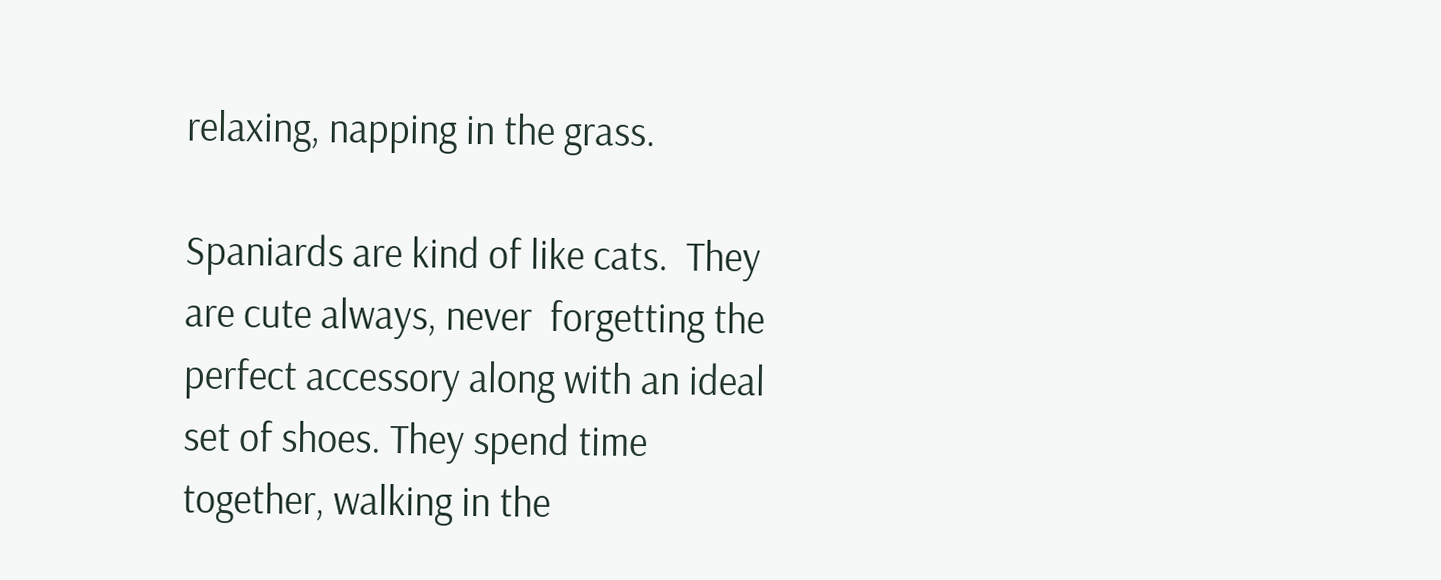relaxing, napping in the grass.

Spaniards are kind of like cats.  They are cute always, never  forgetting the perfect accessory along with an ideal set of shoes. They spend time together, walking in the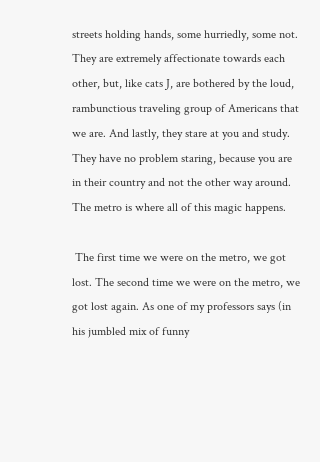streets holding hands, some hurriedly, some not. They are extremely affectionate towards each other, but, like cats J, are bothered by the loud, rambunctious traveling group of Americans that we are. And lastly, they stare at you and study. They have no problem staring, because you are in their country and not the other way around. The metro is where all of this magic happens.

 The first time we were on the metro, we got lost. The second time we were on the metro, we got lost again. As one of my professors says (in his jumbled mix of funny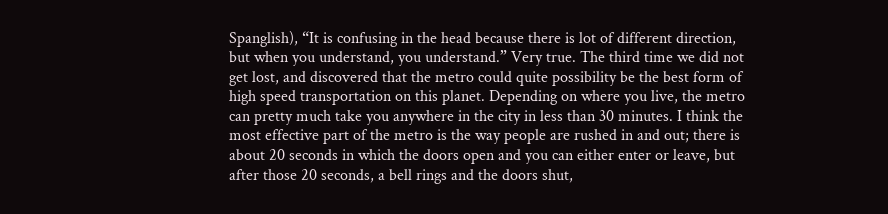Spanglish), “It is confusing in the head because there is lot of different direction, but when you understand, you understand.” Very true. The third time we did not get lost, and discovered that the metro could quite possibility be the best form of high speed transportation on this planet. Depending on where you live, the metro can pretty much take you anywhere in the city in less than 30 minutes. I think the most effective part of the metro is the way people are rushed in and out; there is about 20 seconds in which the doors open and you can either enter or leave, but after those 20 seconds, a bell rings and the doors shut,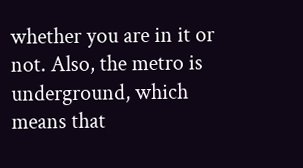whether you are in it or not. Also, the metro is underground, which means that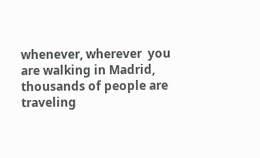whenever, wherever  you are walking in Madrid, thousands of people are traveling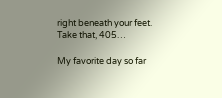right beneath your feet. Take that, 405…

My favorite day so far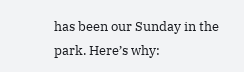has been our Sunday in the park. Here’s why: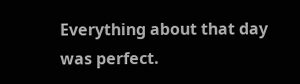Everything about that day was perfect.